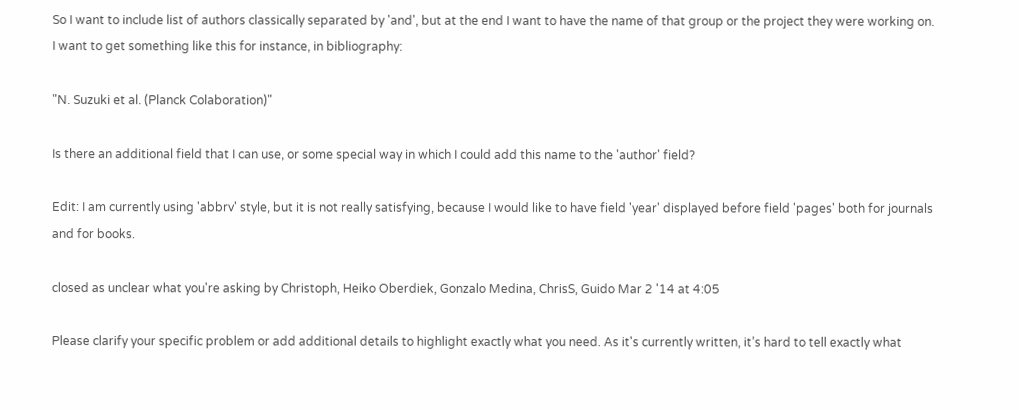So I want to include list of authors classically separated by 'and', but at the end I want to have the name of that group or the project they were working on. I want to get something like this for instance, in bibliography:

"N. Suzuki et al. (Planck Colaboration)"

Is there an additional field that I can use, or some special way in which I could add this name to the 'author' field?

Edit: I am currently using 'abbrv' style, but it is not really satisfying, because I would like to have field 'year' displayed before field 'pages' both for journals and for books.

closed as unclear what you're asking by Christoph, Heiko Oberdiek, Gonzalo Medina, ChrisS, Guido Mar 2 '14 at 4:05

Please clarify your specific problem or add additional details to highlight exactly what you need. As it's currently written, it’s hard to tell exactly what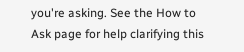you're asking. See the How to Ask page for help clarifying this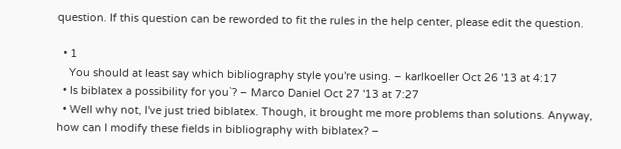question. If this question can be reworded to fit the rules in the help center, please edit the question.

  • 1
    You should at least say which bibliography style you're using. – karlkoeller Oct 26 '13 at 4:17
  • Is biblatex a possibility for you`? – Marco Daniel Oct 27 '13 at 7:27
  • Well why not, I've just tried biblatex. Though, it brought me more problems than solutions. Anyway, how can I modify these fields in bibliography with biblatex? –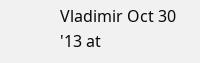Vladimir Oct 30 '13 at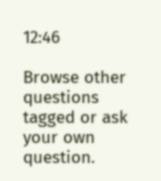12:46

Browse other questions tagged or ask your own question.